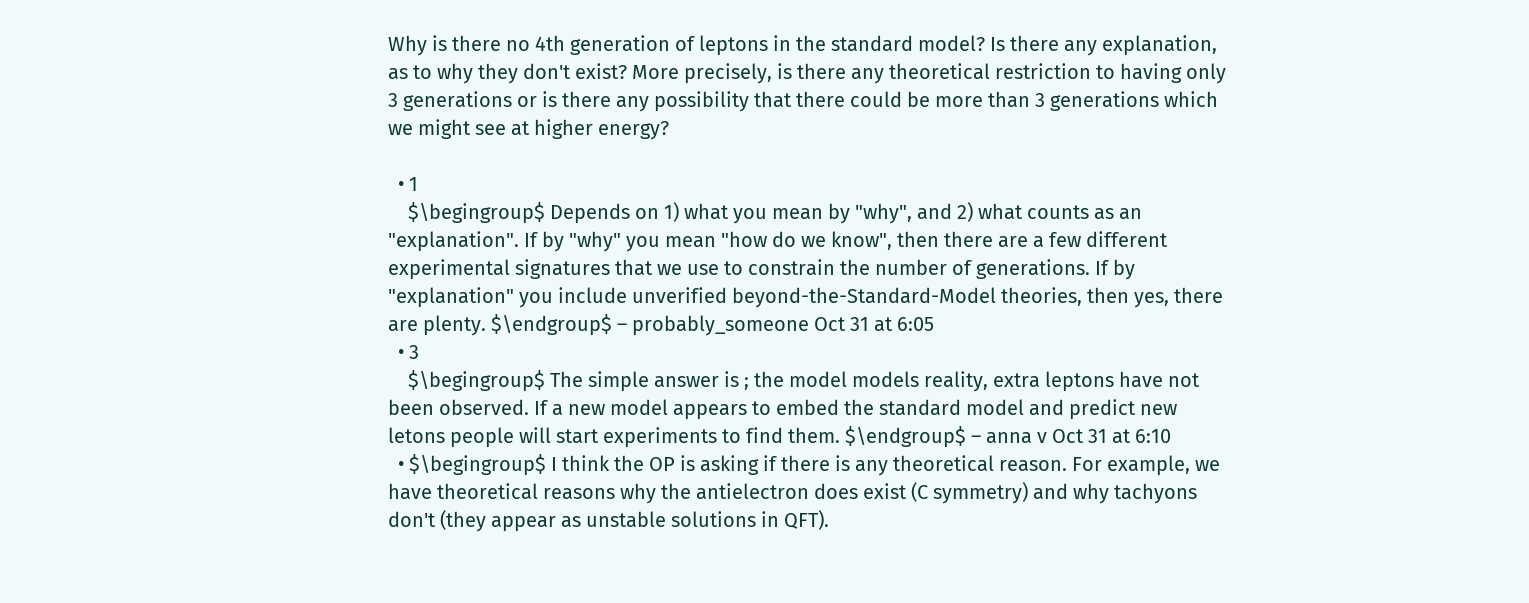Why is there no 4th generation of leptons in the standard model? Is there any explanation, as to why they don't exist? More precisely, is there any theoretical restriction to having only 3 generations or is there any possibility that there could be more than 3 generations which we might see at higher energy?

  • 1
    $\begingroup$ Depends on 1) what you mean by "why", and 2) what counts as an "explanation". If by "why" you mean "how do we know", then there are a few different experimental signatures that we use to constrain the number of generations. If by "explanation" you include unverified beyond-the-Standard-Model theories, then yes, there are plenty. $\endgroup$ – probably_someone Oct 31 at 6:05
  • 3
    $\begingroup$ The simple answer is ; the model models reality, extra leptons have not been observed. If a new model appears to embed the standard model and predict new letons people will start experiments to find them. $\endgroup$ – anna v Oct 31 at 6:10
  • $\begingroup$ I think the OP is asking if there is any theoretical reason. For example, we have theoretical reasons why the antielectron does exist (C symmetry) and why tachyons don't (they appear as unstable solutions in QFT).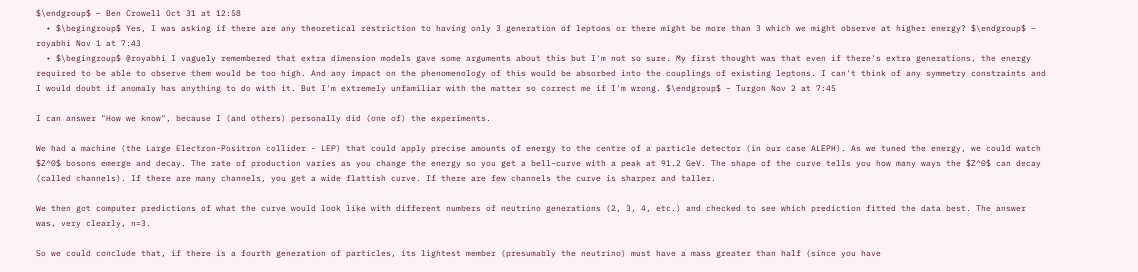$\endgroup$ – Ben Crowell Oct 31 at 12:58
  • $\begingroup$ Yes, I was asking if there are any theoretical restriction to having only 3 generation of leptons or there might be more than 3 which we might observe at higher energy? $\endgroup$ – royabhi Nov 1 at 7:43
  • $\begingroup$ @royabhi I vaguely remembered that extra dimension models gave some arguments about this but I'm not so sure. My first thought was that even if there's extra generations, the energy required to be able to observe them would be too high. And any impact on the phenomenology of this would be absorbed into the couplings of existing leptons. I can't think of any symmetry constraints and I would doubt if anomaly has anything to do with it. But I'm extremely unfamiliar with the matter so correct me if I'm wrong. $\endgroup$ – Turgon Nov 2 at 7:45

I can answer "How we know", because I (and others) personally did (one of) the experiments.

We had a machine (the Large Electron-Positron collider - LEP) that could apply precise amounts of energy to the centre of a particle detector (in our case ALEPH). As we tuned the energy, we could watch $Z^0$ bosons emerge and decay. The rate of production varies as you change the energy so you get a bell-curve with a peak at 91.2 GeV. The shape of the curve tells you how many ways the $Z^0$ can decay (called channels). If there are many channels, you get a wide flattish curve. If there are few channels the curve is sharper and taller.

We then got computer predictions of what the curve would look like with different numbers of neutrino generations (2, 3, 4, etc.) and checked to see which prediction fitted the data best. The answer was, very clearly, n=3.

So we could conclude that, if there is a fourth generation of particles, its lightest member (presumably the neutrino) must have a mass greater than half (since you have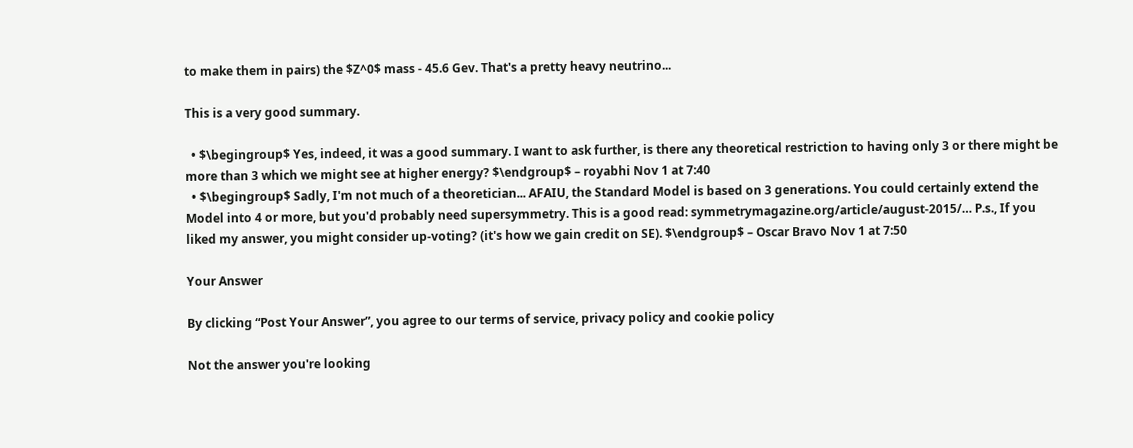to make them in pairs) the $Z^0$ mass - 45.6 Gev. That's a pretty heavy neutrino...

This is a very good summary.

  • $\begingroup$ Yes, indeed, it was a good summary. I want to ask further, is there any theoretical restriction to having only 3 or there might be more than 3 which we might see at higher energy? $\endgroup$ – royabhi Nov 1 at 7:40
  • $\begingroup$ Sadly, I'm not much of a theoretician... AFAIU, the Standard Model is based on 3 generations. You could certainly extend the Model into 4 or more, but you'd probably need supersymmetry. This is a good read: symmetrymagazine.org/article/august-2015/… P.s., If you liked my answer, you might consider up-voting? (it's how we gain credit on SE). $\endgroup$ – Oscar Bravo Nov 1 at 7:50

Your Answer

By clicking “Post Your Answer”, you agree to our terms of service, privacy policy and cookie policy

Not the answer you're looking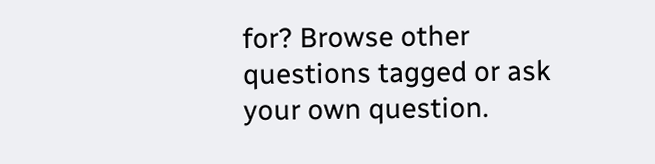for? Browse other questions tagged or ask your own question.